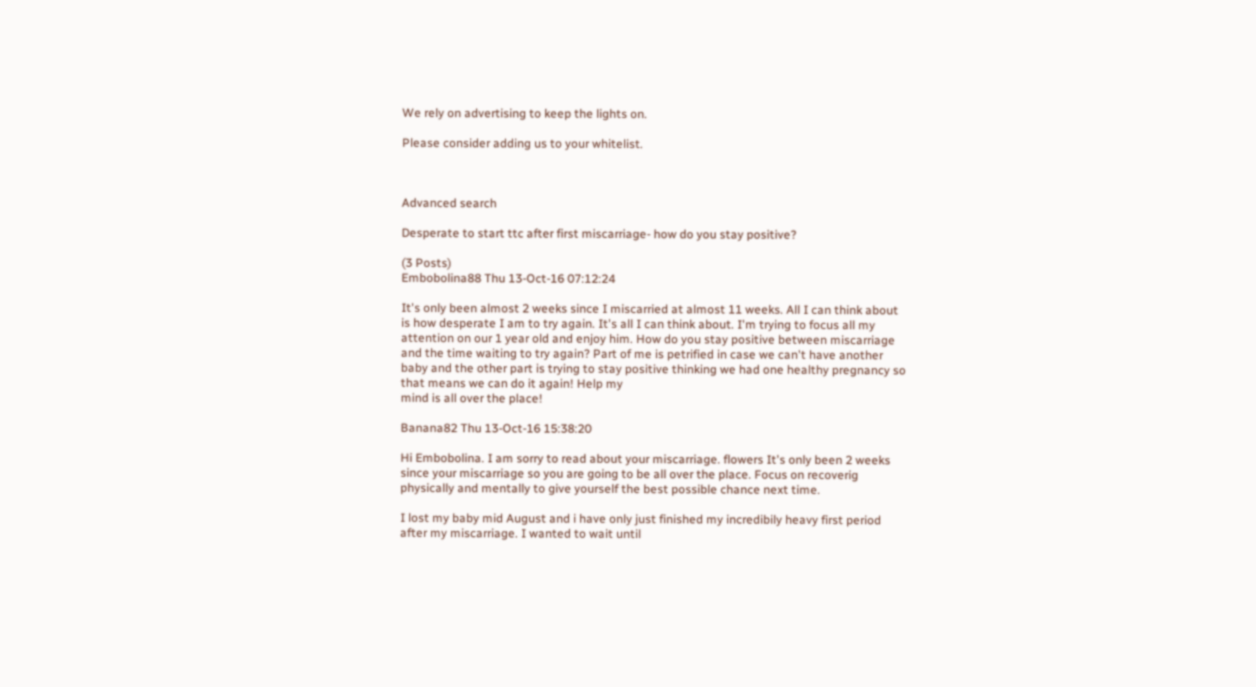We rely on advertising to keep the lights on.

Please consider adding us to your whitelist.



Advanced search

Desperate to start ttc after first miscarriage- how do you stay positive?

(3 Posts)
Embobolina88 Thu 13-Oct-16 07:12:24

It's only been almost 2 weeks since I miscarried at almost 11 weeks. All I can think about is how desperate I am to try again. It's all I can think about. I'm trying to focus all my attention on our 1 year old and enjoy him. How do you stay positive between miscarriage and the time waiting to try again? Part of me is petrified in case we can't have another baby and the other part is trying to stay positive thinking we had one healthy pregnancy so that means we can do it again! Help my
mind is all over the place!

Banana82 Thu 13-Oct-16 15:38:20

Hi Embobolina. I am sorry to read about your miscarriage. flowers It's only been 2 weeks since your miscarriage so you are going to be all over the place. Focus on recoverig physically and mentally to give yourself the best possible chance next time.

I lost my baby mid August and i have only just finished my incredibily heavy first period after my miscarriage. I wanted to wait until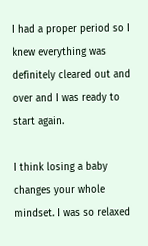I had a proper period so I knew everything was definitely cleared out and over and I was ready to start again.

I think losing a baby changes your whole mindset. I was so relaxed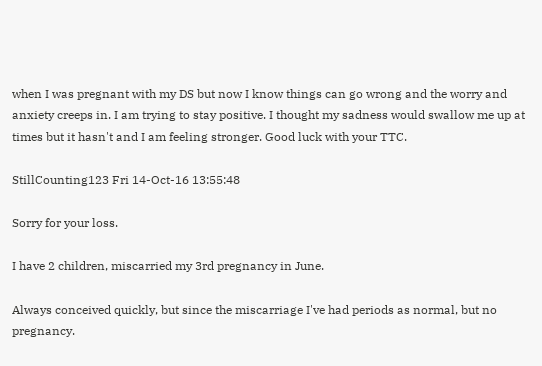when I was pregnant with my DS but now I know things can go wrong and the worry and anxiety creeps in. I am trying to stay positive. I thought my sadness would swallow me up at times but it hasn't and I am feeling stronger. Good luck with your TTC.

StillCounting123 Fri 14-Oct-16 13:55:48

Sorry for your loss.

I have 2 children, miscarried my 3rd pregnancy in June.

Always conceived quickly, but since the miscarriage I've had periods as normal, but no pregnancy.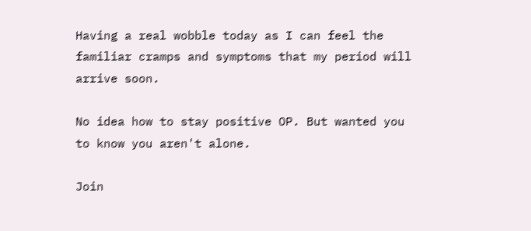Having a real wobble today as I can feel the familiar cramps and symptoms that my period will arrive soon.

No idea how to stay positive OP. But wanted you to know you aren't alone.

Join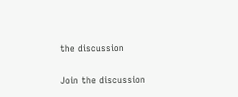the discussion

Join the discussion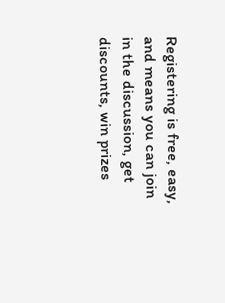Registering is free, easy, and means you can join in the discussion, get discounts, win prizes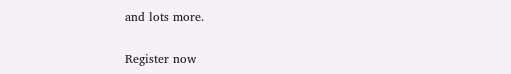and lots more.

Register now